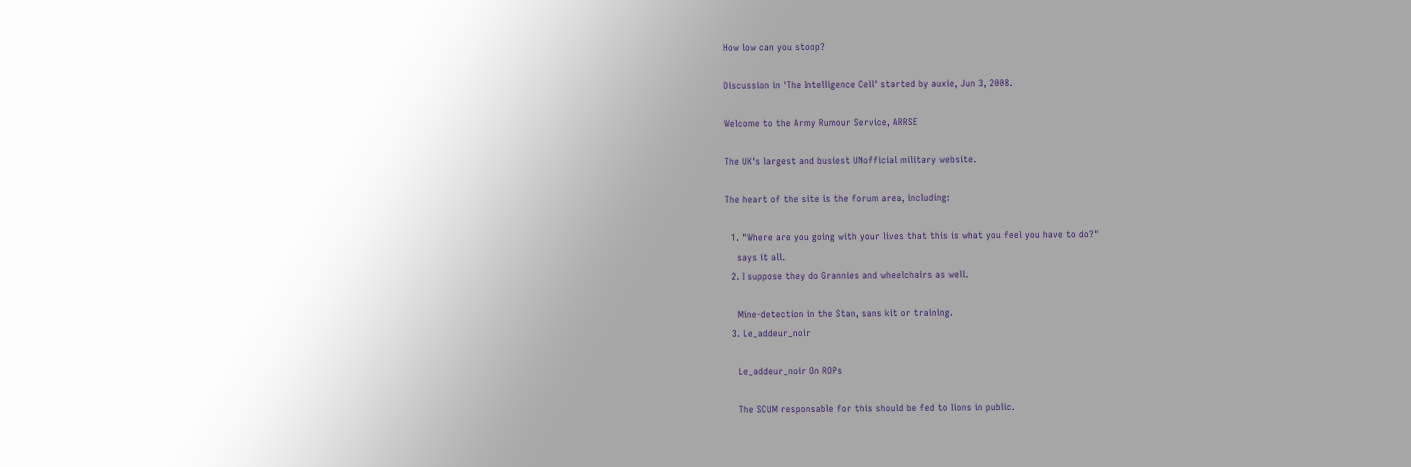How low can you stoop?

Discussion in 'The Intelligence Cell' started by auxie, Jun 3, 2008.

Welcome to the Army Rumour Service, ARRSE

The UK's largest and busiest UNofficial military website.

The heart of the site is the forum area, including:

  1. "Where are you going with your lives that this is what you feel you have to do?"
    says it all.
  2. I suppose they do Grannies and wheelchairs as well.

    Mine-detection in the Stan, sans kit or training.
  3. Le_addeur_noir

    Le_addeur_noir On ROPs

    The SCUM responsable for this should be fed to lions in public.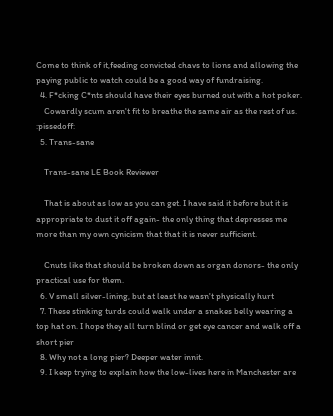Come to think of it,feeding convicted chavs to lions and allowing the paying public to watch could be a good way of fundraising.
  4. F*cking C*nts should have their eyes burned out with a hot poker.
    Cowardly scum aren't fit to breathe the same air as the rest of us. :pissedoff:
  5. Trans-sane

    Trans-sane LE Book Reviewer

    That is about as low as you can get. I have said it before but it is appropriate to dust it off again- the only thing that depresses me more than my own cynicism that that it is never sufficient.

    Cnuts like that should be broken down as organ donors- the only practical use for them.
  6. V small silver-lining, but at least he wasn't physically hurt
  7. These stinking turds could walk under a snakes belly wearing a top hat on. I hope they all turn blind or get eye cancer and walk off a short pier
  8. Why not a long pier? Deeper water innit.
  9. I keep trying to explain how the low-lives here in Manchester are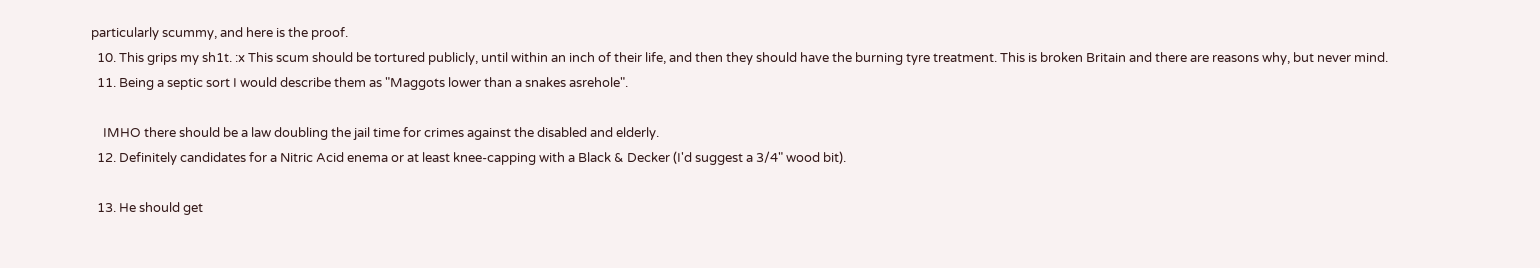particularly scummy, and here is the proof.
  10. This grips my sh1t. :x This scum should be tortured publicly, until within an inch of their life, and then they should have the burning tyre treatment. This is broken Britain and there are reasons why, but never mind.
  11. Being a septic sort I would describe them as "Maggots lower than a snakes asrehole".

    IMHO there should be a law doubling the jail time for crimes against the disabled and elderly.
  12. Definitely candidates for a Nitric Acid enema or at least knee-capping with a Black & Decker (I'd suggest a 3/4" wood bit).

  13. He should get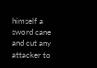himself a sword cane and cut any attacker to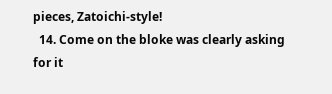pieces, Zatoichi-style!
  14. Come on the bloke was clearly asking for it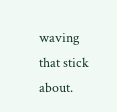waving that stick about.